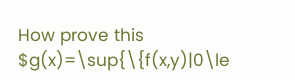How prove this $g(x)=\sup{\{f(x,y)|0\le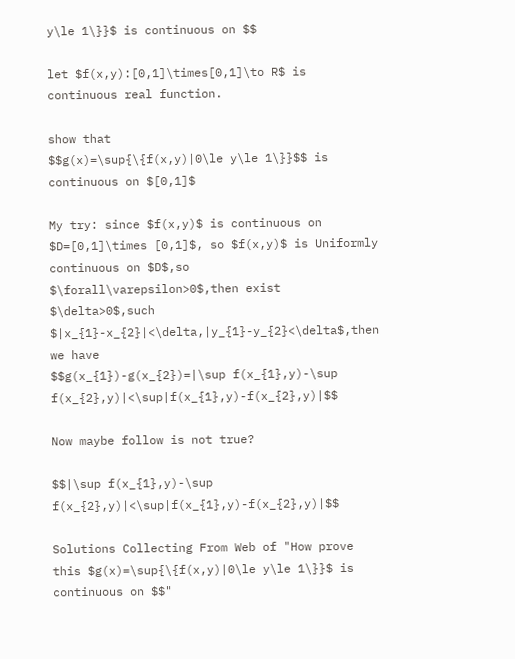y\le 1\}}$ is continuous on $$

let $f(x,y):[0,1]\times[0,1]\to R$ is continuous real function.

show that
$$g(x)=\sup{\{f(x,y)|0\le y\le 1\}}$$ is continuous on $[0,1]$

My try: since $f(x,y)$ is continuous on $D=[0,1]\times [0,1]$, so $f(x,y)$ is Uniformly continuous on $D$,so
$\forall\varepsilon>0$,then exist $\delta>0$,such $|x_{1}-x_{2}|<\delta,|y_{1}-y_{2}<\delta$,then we have
$$g(x_{1})-g(x_{2})=|\sup f(x_{1},y)-\sup f(x_{2},y)|<\sup|f(x_{1},y)-f(x_{2},y)|$$

Now maybe follow is not true?

$$|\sup f(x_{1},y)-\sup f(x_{2},y)|<\sup|f(x_{1},y)-f(x_{2},y)|$$

Solutions Collecting From Web of "How prove this $g(x)=\sup{\{f(x,y)|0\le y\le 1\}}$ is continuous on $$"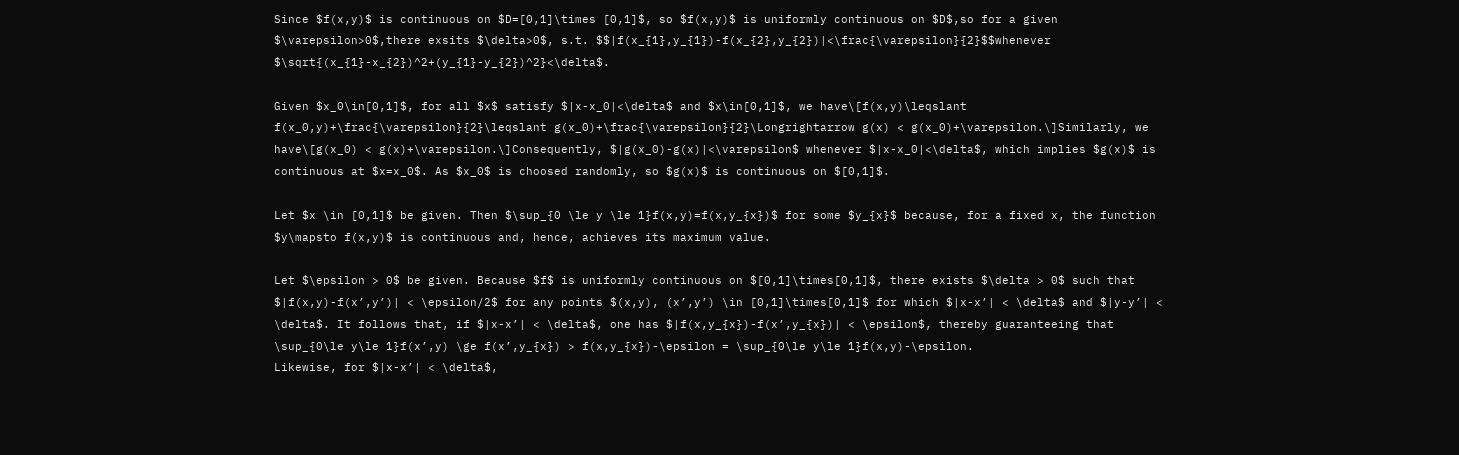Since $f(x,y)$ is continuous on $D=[0,1]\times [0,1]$, so $f(x,y)$ is uniformly continuous on $D$,so for a given $\varepsilon>0$,there exsits $\delta>0$, s.t. $$|f(x_{1},y_{1})-f(x_{2},y_{2})|<\frac{\varepsilon}{2}$$whenever $\sqrt{(x_{1}-x_{2})^2+(y_{1}-y_{2})^2}<\delta$.

Given $x_0\in[0,1]$, for all $x$ satisfy $|x-x_0|<\delta$ and $x\in[0,1]$, we have\[f(x,y)\leqslant f(x_0,y)+\frac{\varepsilon}{2}\leqslant g(x_0)+\frac{\varepsilon}{2}\Longrightarrow g(x) < g(x_0)+\varepsilon.\]Similarly, we have\[g(x_0) < g(x)+\varepsilon.\]Consequently, $|g(x_0)-g(x)|<\varepsilon$ whenever $|x-x_0|<\delta$, which implies $g(x)$ is continuous at $x=x_0$. As $x_0$ is choosed randomly, so $g(x)$ is continuous on $[0,1]$.

Let $x \in [0,1]$ be given. Then $\sup_{0 \le y \le 1}f(x,y)=f(x,y_{x})$ for some $y_{x}$ because, for a fixed x, the function $y\mapsto f(x,y)$ is continuous and, hence, achieves its maximum value.

Let $\epsilon > 0$ be given. Because $f$ is uniformly continuous on $[0,1]\times[0,1]$, there exists $\delta > 0$ such that $|f(x,y)-f(x’,y’)| < \epsilon/2$ for any points $(x,y), (x’,y’) \in [0,1]\times[0,1]$ for which $|x-x’| < \delta$ and $|y-y’| < \delta$. It follows that, if $|x-x’| < \delta$, one has $|f(x,y_{x})-f(x’,y_{x})| < \epsilon$, thereby guaranteeing that
\sup_{0\le y\le 1}f(x’,y) \ge f(x’,y_{x}) > f(x,y_{x})-\epsilon = \sup_{0\le y\le 1}f(x,y)-\epsilon.
Likewise, for $|x-x’| < \delta$,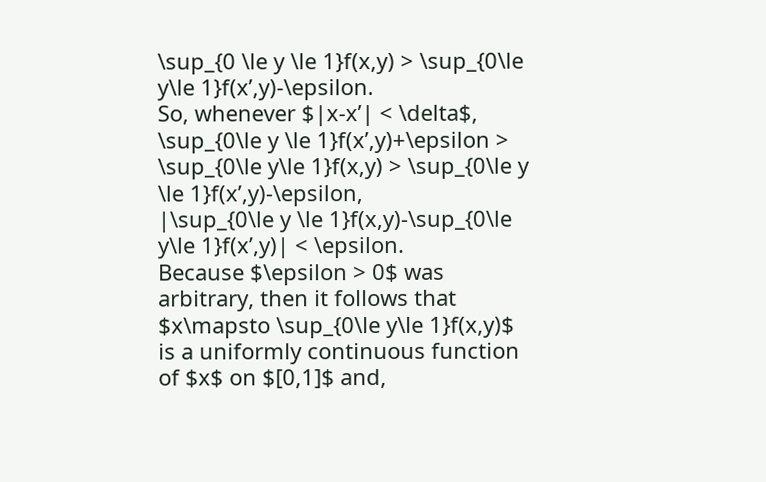\sup_{0 \le y \le 1}f(x,y) > \sup_{0\le y\le 1}f(x’,y)-\epsilon.
So, whenever $|x-x’| < \delta$,
\sup_{0\le y \le 1}f(x’,y)+\epsilon > \sup_{0\le y\le 1}f(x,y) > \sup_{0\le y \le 1}f(x’,y)-\epsilon,
|\sup_{0\le y \le 1}f(x,y)-\sup_{0\le y\le 1}f(x’,y)| < \epsilon.
Because $\epsilon > 0$ was arbitrary, then it follows that $x\mapsto \sup_{0\le y\le 1}f(x,y)$ is a uniformly continuous function of $x$ on $[0,1]$ and,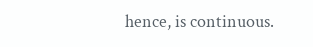hence, is continuous.